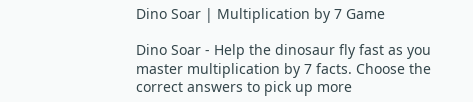Dino Soar | Multiplication by 7 Game

Dino Soar - Help the dinosaur fly fast as you master multiplication by 7 facts. Choose the correct answers to pick up more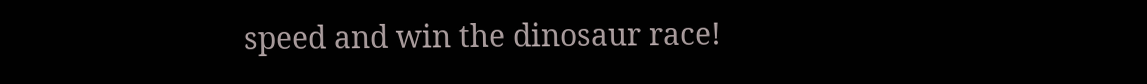speed and win the dinosaur race!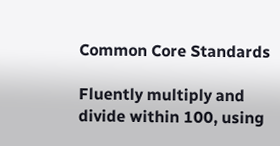Common Core Standards

Fluently multiply and divide within 100, using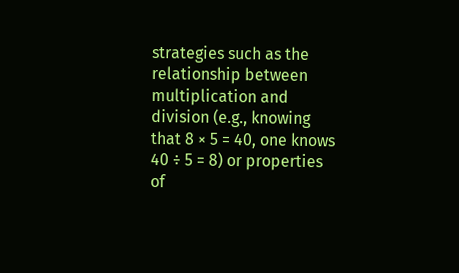strategies such as the relationship between multiplication and division (e.g., knowing that 8 × 5 = 40, one knows 40 ÷ 5 = 8) or properties of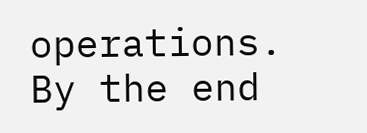operations. By the end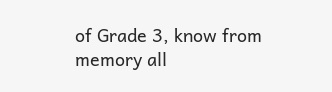of Grade 3, know from memory all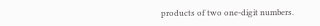products of two one-digit numbers.